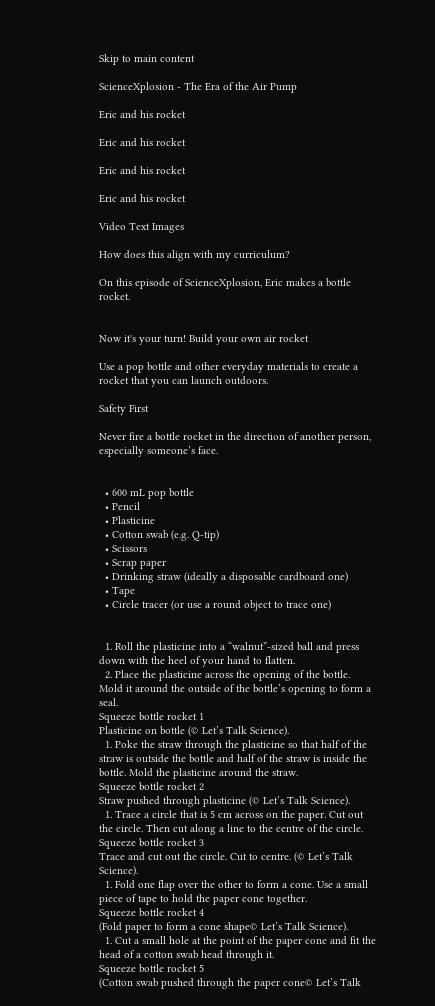Skip to main content

ScienceXplosion - The Era of the Air Pump

Eric and his rocket

Eric and his rocket

Eric and his rocket

Eric and his rocket

Video Text Images

How does this align with my curriculum?

On this episode of ScienceXplosion, Eric makes a bottle rocket.


Now it's your turn! Build your own air rocket

Use a pop bottle and other everyday materials to create a rocket that you can launch outdoors.

Safety First

Never fire a bottle rocket in the direction of another person, especially someone’s face.


  • 600 mL pop bottle
  • Pencil
  • Plasticine
  • Cotton swab (e.g. Q-tip)
  • Scissors
  • Scrap paper
  • Drinking straw (ideally a disposable cardboard one)
  • Tape
  • Circle tracer (or use a round object to trace one)


  1. Roll the plasticine into a “walnut”-sized ball and press down with the heel of your hand to flatten.
  2. Place the plasticine across the opening of the bottle. Mold it around the outside of the bottle’s opening to form a seal.
Squeeze bottle rocket 1
Plasticine on bottle (© Let’s Talk Science).
  1. Poke the straw through the plasticine so that half of the straw is outside the bottle and half of the straw is inside the bottle. Mold the plasticine around the straw.
Squeeze bottle rocket 2
Straw pushed through plasticine (© Let’s Talk Science).
  1. Trace a circle that is 5 cm across on the paper. Cut out the circle. Then cut along a line to the centre of the circle.
Squeeze bottle rocket 3
Trace and cut out the circle. Cut to centre. (© Let’s Talk Science).
  1. Fold one flap over the other to form a cone. Use a small piece of tape to hold the paper cone together.
Squeeze bottle rocket 4
(Fold paper to form a cone shape© Let’s Talk Science).
  1. Cut a small hole at the point of the paper cone and fit the head of a cotton swab head through it.
Squeeze bottle rocket 5
(Cotton swab pushed through the paper cone© Let’s Talk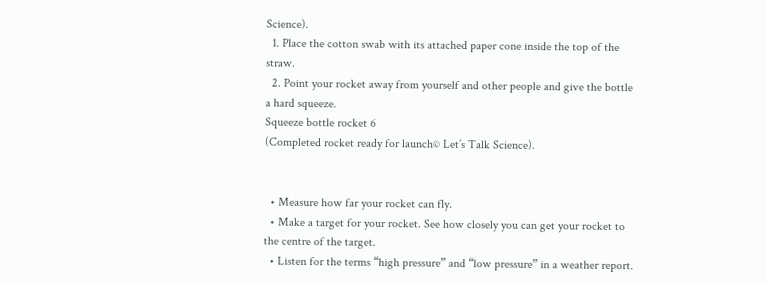Science).
  1. Place the cotton swab with its attached paper cone inside the top of the straw.
  2. Point your rocket away from yourself and other people and give the bottle a hard squeeze.
Squeeze bottle rocket 6
(Completed rocket ready for launch© Let’s Talk Science).


  • Measure how far your rocket can fly.
  • Make a target for your rocket. See how closely you can get your rocket to the centre of the target.
  • Listen for the terms “high pressure” and “low pressure” in a weather report.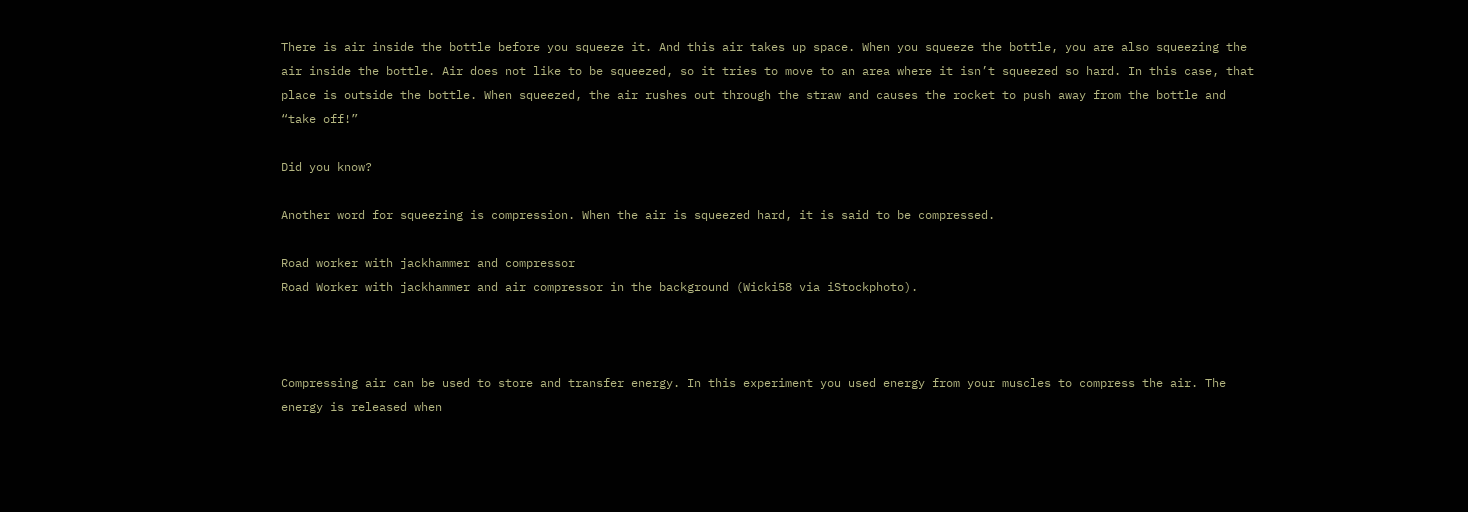There is air inside the bottle before you squeeze it. And this air takes up space. When you squeeze the bottle, you are also squeezing the air inside the bottle. Air does not like to be squeezed, so it tries to move to an area where it isn’t squeezed so hard. In this case, that place is outside the bottle. When squeezed, the air rushes out through the straw and causes the rocket to push away from the bottle and “take off!”

Did you know?

Another word for squeezing is compression. When the air is squeezed hard, it is said to be compressed.

Road worker with jackhammer and compressor
Road Worker with jackhammer and air compressor in the background (Wicki58 via iStockphoto).



Compressing air can be used to store and transfer energy. In this experiment you used energy from your muscles to compress the air. The energy is released when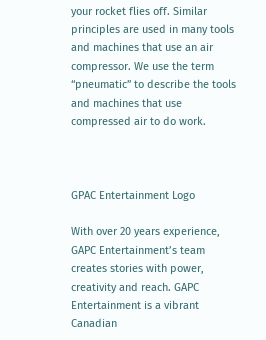your rocket flies off. Similar principles are used in many tools and machines that use an air compressor. We use the term “pneumatic” to describe the tools and machines that use compressed air to do work.



GPAC Entertainment Logo

With over 20 years experience, GAPC Entertainment’s team creates stories with power, creativity and reach. GAPC Entertainment is a vibrant Canadian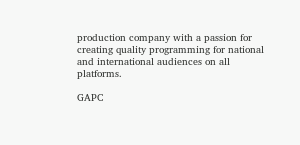production company with a passion for creating quality programming for national and international audiences on all platforms.

GAPC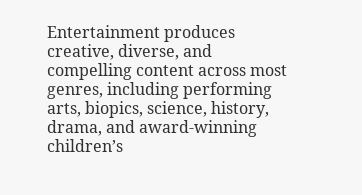Entertainment produces creative, diverse, and compelling content across most genres, including performing arts, biopics, science, history, drama, and award-winning children’s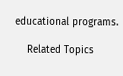educational programs.

    Related Topics